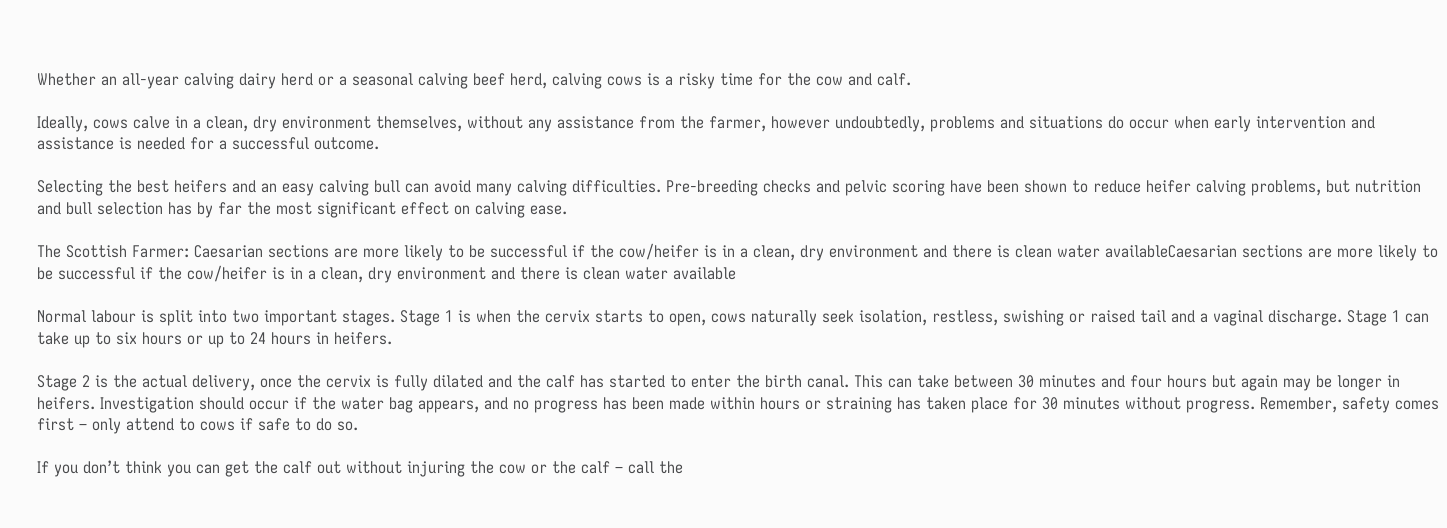Whether an all-year calving dairy herd or a seasonal calving beef herd, calving cows is a risky time for the cow and calf.

Ideally, cows calve in a clean, dry environment themselves, without any assistance from the farmer, however undoubtedly, problems and situations do occur when early intervention and assistance is needed for a successful outcome.

Selecting the best heifers and an easy calving bull can avoid many calving difficulties. Pre-breeding checks and pelvic scoring have been shown to reduce heifer calving problems, but nutrition and bull selection has by far the most significant effect on calving ease.

The Scottish Farmer: Caesarian sections are more likely to be successful if the cow/heifer is in a clean, dry environment and there is clean water availableCaesarian sections are more likely to be successful if the cow/heifer is in a clean, dry environment and there is clean water available

Normal labour is split into two important stages. Stage 1 is when the cervix starts to open, cows naturally seek isolation, restless, swishing or raised tail and a vaginal discharge. Stage 1 can take up to six hours or up to 24 hours in heifers.

Stage 2 is the actual delivery, once the cervix is fully dilated and the calf has started to enter the birth canal. This can take between 30 minutes and four hours but again may be longer in heifers. Investigation should occur if the water bag appears, and no progress has been made within hours or straining has taken place for 30 minutes without progress. Remember, safety comes first – only attend to cows if safe to do so.

If you don’t think you can get the calf out without injuring the cow or the calf – call the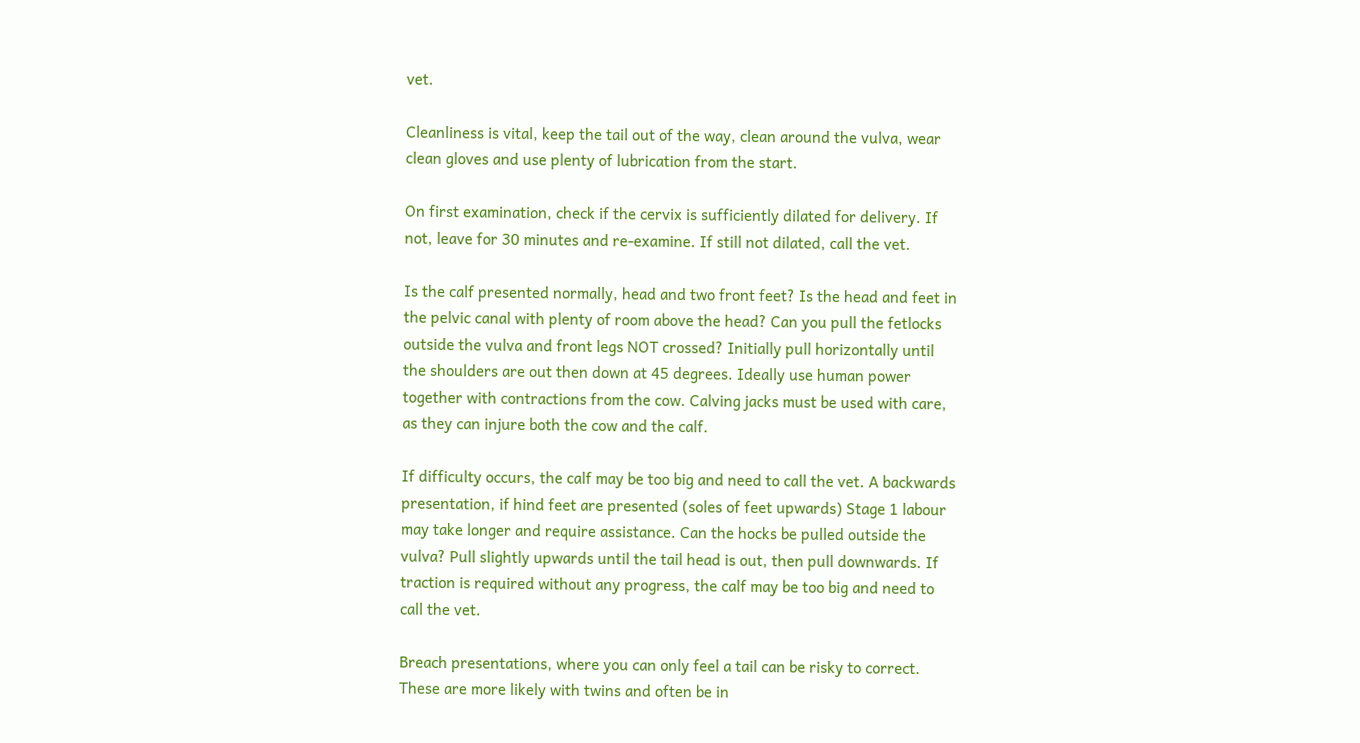vet.

Cleanliness is vital, keep the tail out of the way, clean around the vulva, wear clean gloves and use plenty of lubrication from the start.

On first examination, check if the cervix is sufficiently dilated for delivery. If not, leave for 30 minutes and re-examine. If still not dilated, call the vet.

Is the calf presented normally, head and two front feet? Is the head and feet in the pelvic canal with plenty of room above the head? Can you pull the fetlocks outside the vulva and front legs NOT crossed? Initially pull horizontally until the shoulders are out then down at 45 degrees. Ideally use human power together with contractions from the cow. Calving jacks must be used with care, as they can injure both the cow and the calf.

If difficulty occurs, the calf may be too big and need to call the vet. A backwards presentation, if hind feet are presented (soles of feet upwards) Stage 1 labour may take longer and require assistance. Can the hocks be pulled outside the vulva? Pull slightly upwards until the tail head is out, then pull downwards. If traction is required without any progress, the calf may be too big and need to call the vet.

Breach presentations, where you can only feel a tail can be risky to correct. These are more likely with twins and often be in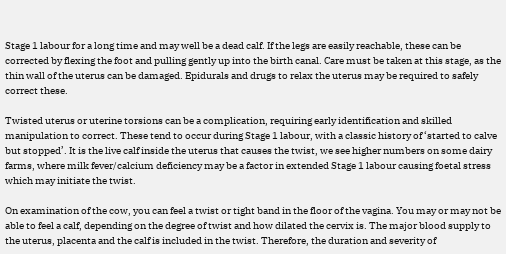Stage 1 labour for a long time and may well be a dead calf. If the legs are easily reachable, these can be corrected by flexing the foot and pulling gently up into the birth canal. Care must be taken at this stage, as the thin wall of the uterus can be damaged. Epidurals and drugs to relax the uterus may be required to safely correct these.

Twisted uterus or uterine torsions can be a complication, requiring early identification and skilled manipulation to correct. These tend to occur during Stage 1 labour, with a classic history of ‘started to calve but stopped’. It is the live calf inside the uterus that causes the twist, we see higher numbers on some dairy farms, where milk fever/calcium deficiency may be a factor in extended Stage 1 labour causing foetal stress which may initiate the twist.

On examination of the cow, you can feel a twist or tight band in the floor of the vagina. You may or may not be able to feel a calf, depending on the degree of twist and how dilated the cervix is. The major blood supply to the uterus, placenta and the calf is included in the twist. Therefore, the duration and severity of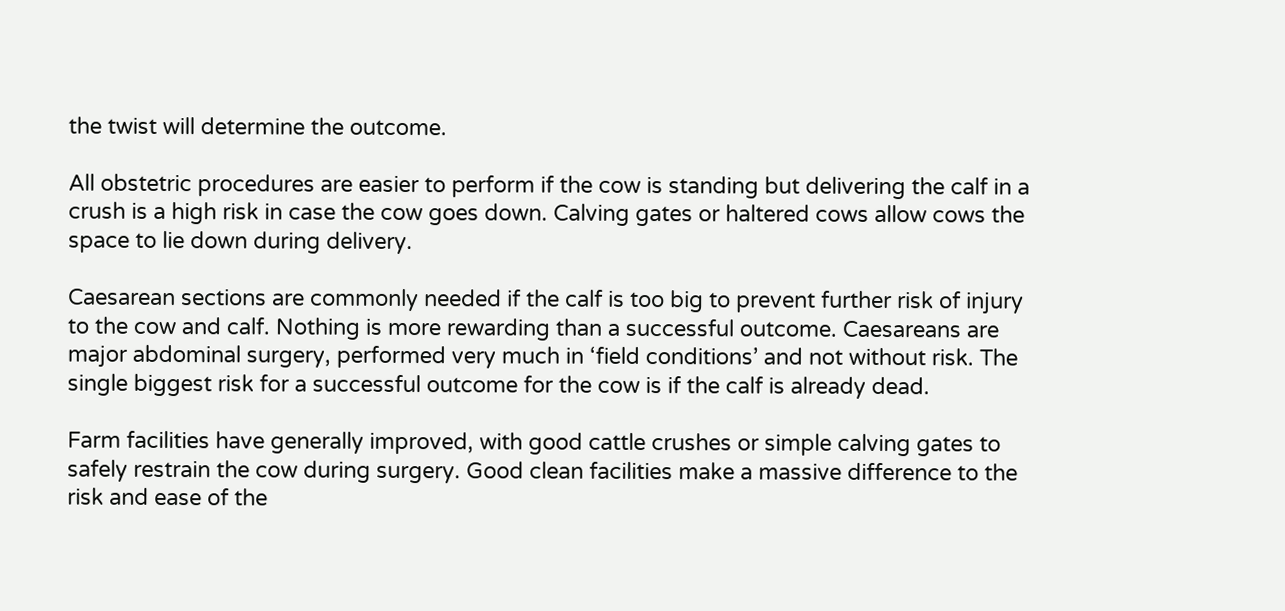the twist will determine the outcome.

All obstetric procedures are easier to perform if the cow is standing but delivering the calf in a crush is a high risk in case the cow goes down. Calving gates or haltered cows allow cows the space to lie down during delivery.

Caesarean sections are commonly needed if the calf is too big to prevent further risk of injury to the cow and calf. Nothing is more rewarding than a successful outcome. Caesareans are major abdominal surgery, performed very much in ‘field conditions’ and not without risk. The single biggest risk for a successful outcome for the cow is if the calf is already dead.

Farm facilities have generally improved, with good cattle crushes or simple calving gates to safely restrain the cow during surgery. Good clean facilities make a massive difference to the risk and ease of the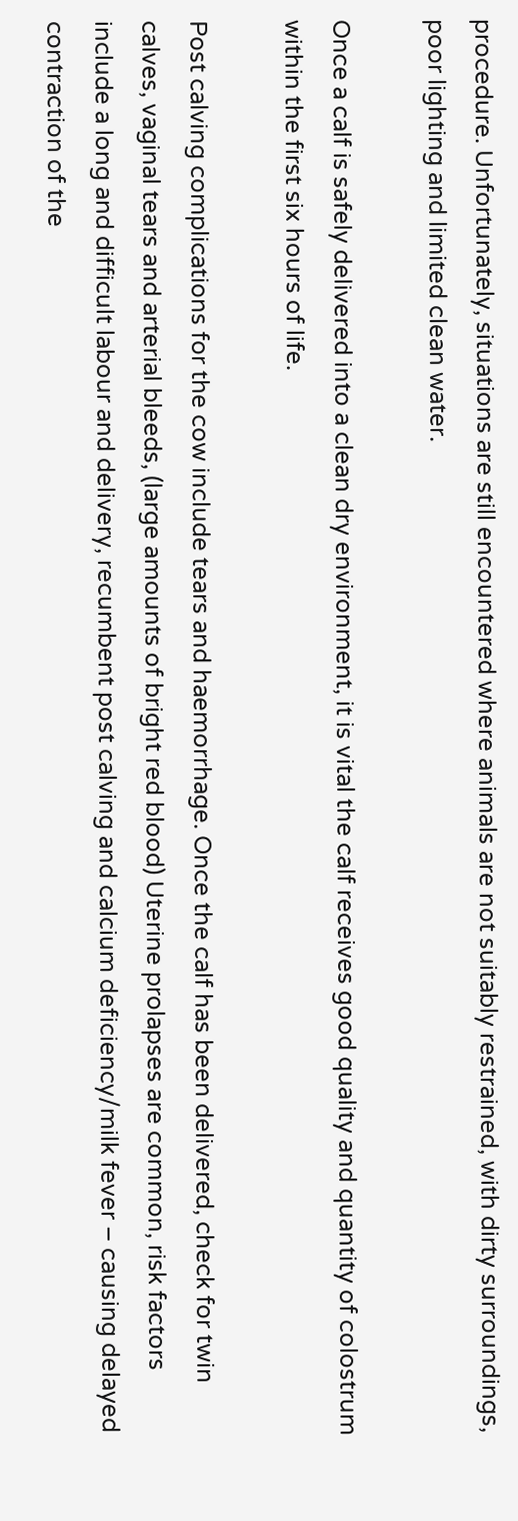procedure. Unfortunately, situations are still encountered where animals are not suitably restrained, with dirty surroundings, poor lighting and limited clean water.

Once a calf is safely delivered into a clean dry environment, it is vital the calf receives good quality and quantity of colostrum within the first six hours of life.

Post calving complications for the cow include tears and haemorrhage. Once the calf has been delivered, check for twin calves, vaginal tears and arterial bleeds, (large amounts of bright red blood) Uterine prolapses are common, risk factors include a long and difficult labour and delivery, recumbent post calving and calcium deficiency/milk fever – causing delayed contraction of the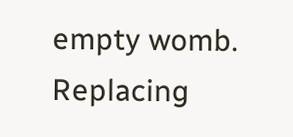empty womb. Replacing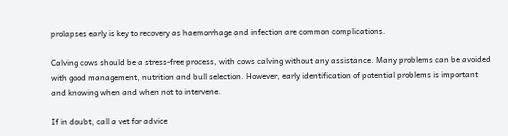prolapses early is key to recovery as haemorrhage and infection are common complications.

Calving cows should be a stress-free process, with cows calving without any assistance. Many problems can be avoided with good management, nutrition and bull selection. However, early identification of potential problems is important and knowing when and when not to intervene.

If in doubt, call a vet for advice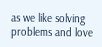as we like solving problems and love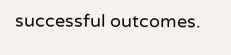successful outcomes.